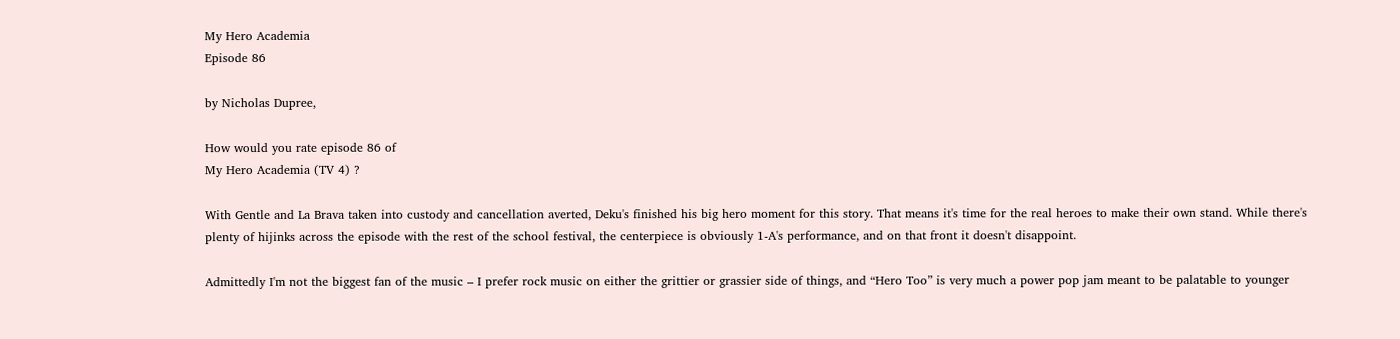My Hero Academia
Episode 86

by Nicholas Dupree,

How would you rate episode 86 of
My Hero Academia (TV 4) ?

With Gentle and La Brava taken into custody and cancellation averted, Deku's finished his big hero moment for this story. That means it's time for the real heroes to make their own stand. While there's plenty of hijinks across the episode with the rest of the school festival, the centerpiece is obviously 1-A's performance, and on that front it doesn't disappoint.

Admittedly I'm not the biggest fan of the music – I prefer rock music on either the grittier or grassier side of things, and “Hero Too” is very much a power pop jam meant to be palatable to younger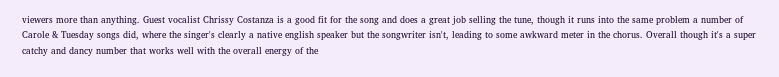viewers more than anything. Guest vocalist Chrissy Costanza is a good fit for the song and does a great job selling the tune, though it runs into the same problem a number of Carole & Tuesday songs did, where the singer's clearly a native english speaker but the songwriter isn't, leading to some awkward meter in the chorus. Overall though it's a super catchy and dancy number that works well with the overall energy of the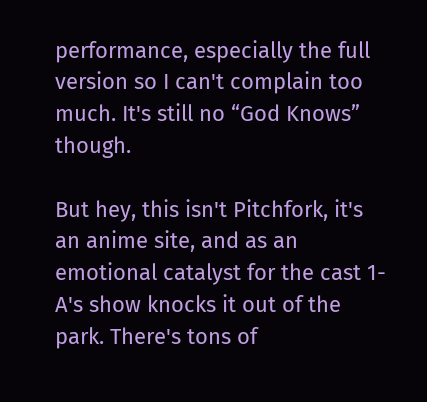performance, especially the full version so I can't complain too much. It's still no “God Knows” though.

But hey, this isn't Pitchfork, it's an anime site, and as an emotional catalyst for the cast 1-A's show knocks it out of the park. There's tons of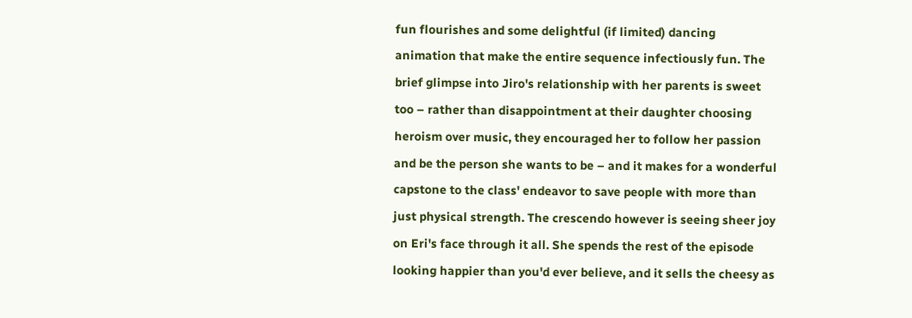fun flourishes and some delightful (if limited) dancing animation that make the entire sequence infectiously fun. The brief glimpse into Jiro's relationship with her parents is sweet too – rather than disappointment at their daughter choosing heroism over music, they encouraged her to follow her passion and be the person she wants to be – and it makes for a wonderful capstone to the class' endeavor to save people with more than just physical strength. The crescendo however is seeing sheer joy on Eri's face through it all. She spends the rest of the episode looking happier than you'd ever believe, and it sells the cheesy as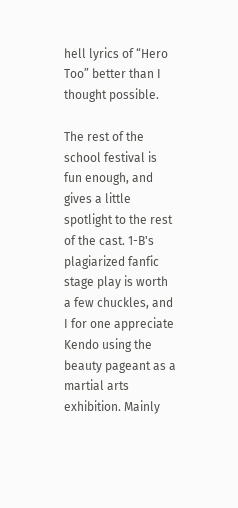hell lyrics of “Hero Too” better than I thought possible.

The rest of the school festival is fun enough, and gives a little spotlight to the rest of the cast. 1-B's plagiarized fanfic stage play is worth a few chuckles, and I for one appreciate Kendo using the beauty pageant as a martial arts exhibition. Mainly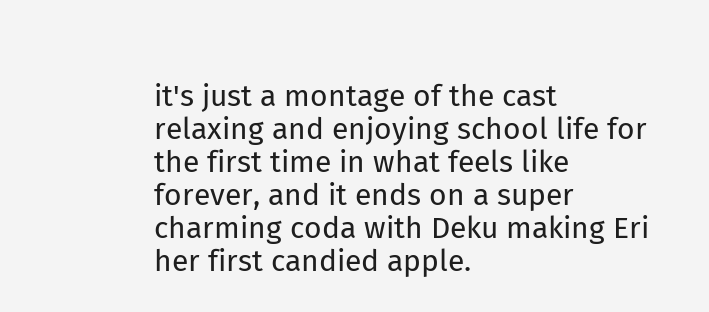it's just a montage of the cast relaxing and enjoying school life for the first time in what feels like forever, and it ends on a super charming coda with Deku making Eri her first candied apple.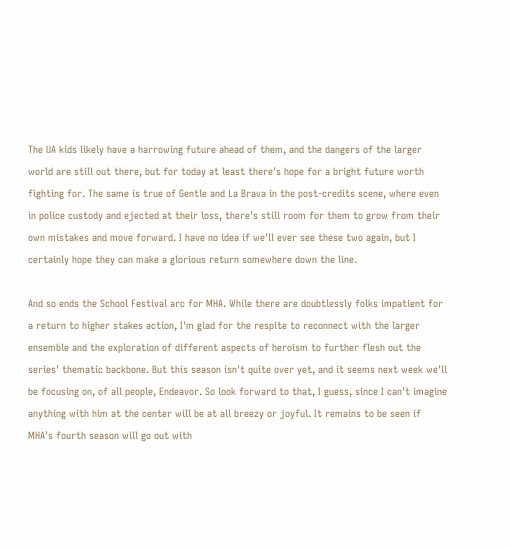The UA kids likely have a harrowing future ahead of them, and the dangers of the larger world are still out there, but for today at least there's hope for a bright future worth fighting for. The same is true of Gentle and La Brava in the post-credits scene, where even in police custody and ejected at their loss, there's still room for them to grow from their own mistakes and move forward. I have no idea if we'll ever see these two again, but I certainly hope they can make a glorious return somewhere down the line.

And so ends the School Festival arc for MHA. While there are doubtlessly folks impatient for a return to higher stakes action, I'm glad for the respite to reconnect with the larger ensemble and the exploration of different aspects of heroism to further flesh out the series' thematic backbone. But this season isn't quite over yet, and it seems next week we'll be focusing on, of all people, Endeavor. So look forward to that, I guess, since I can't imagine anything with him at the center will be at all breezy or joyful. It remains to be seen if MHA's fourth season will go out with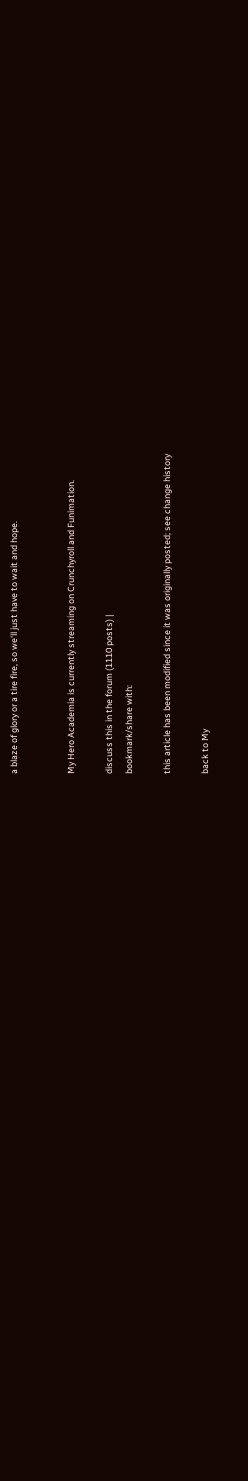a blaze of glory or a tire fire, so we'll just have to wait and hope.


My Hero Academia is currently streaming on Crunchyroll and Funimation.

discuss this in the forum (1110 posts) |
bookmark/share with:

this article has been modified since it was originally posted; see change history

back to My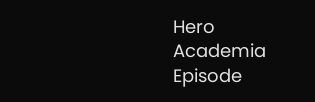Hero Academia
Episode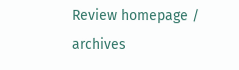Review homepage / archives